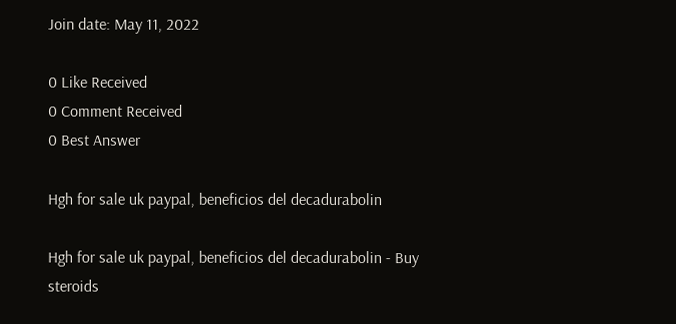Join date: May 11, 2022

0 Like Received
0 Comment Received
0 Best Answer

Hgh for sale uk paypal, beneficios del decadurabolin

Hgh for sale uk paypal, beneficios del decadurabolin - Buy steroids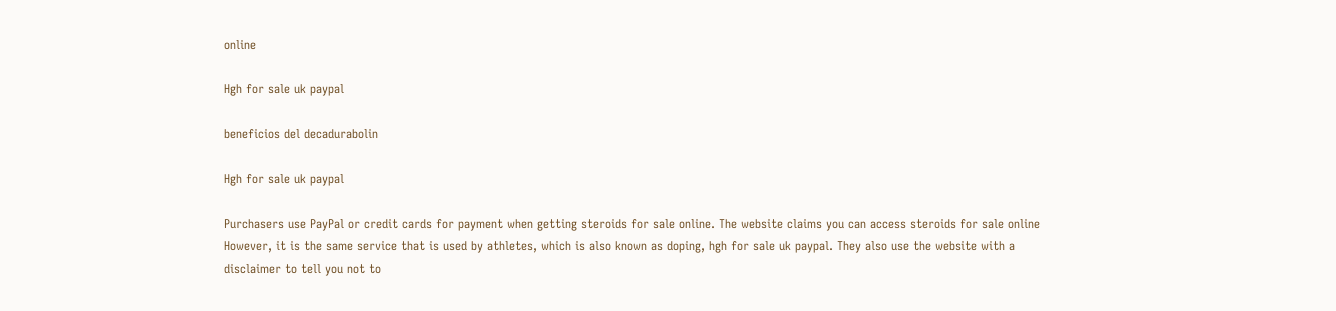online

Hgh for sale uk paypal

beneficios del decadurabolin

Hgh for sale uk paypal

Purchasers use PayPal or credit cards for payment when getting steroids for sale online. The website claims you can access steroids for sale online However, it is the same service that is used by athletes, which is also known as doping, hgh for sale uk paypal. They also use the website with a disclaimer to tell you not to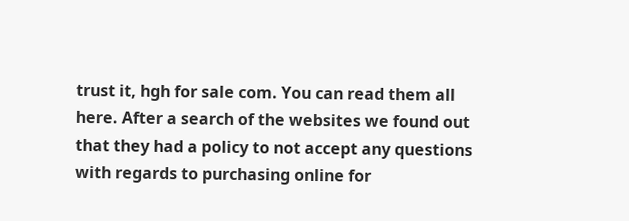trust it, hgh for sale com. You can read them all here. After a search of the websites we found out that they had a policy to not accept any questions with regards to purchasing online for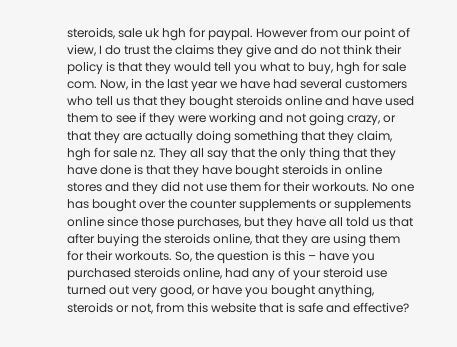steroids, sale uk hgh for paypal. However from our point of view, I do trust the claims they give and do not think their policy is that they would tell you what to buy, hgh for sale com. Now, in the last year we have had several customers who tell us that they bought steroids online and have used them to see if they were working and not going crazy, or that they are actually doing something that they claim, hgh for sale nz. They all say that the only thing that they have done is that they have bought steroids in online stores and they did not use them for their workouts. No one has bought over the counter supplements or supplements online since those purchases, but they have all told us that after buying the steroids online, that they are using them for their workouts. So, the question is this – have you purchased steroids online, had any of your steroid use turned out very good, or have you bought anything, steroids or not, from this website that is safe and effective?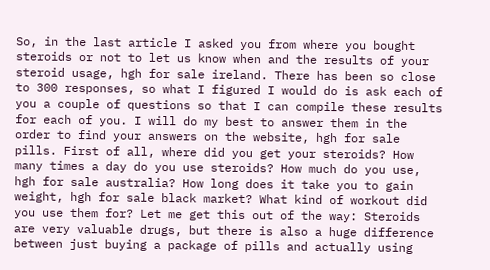So, in the last article I asked you from where you bought steroids or not to let us know when and the results of your steroid usage, hgh for sale ireland. There has been so close to 300 responses, so what I figured I would do is ask each of you a couple of questions so that I can compile these results for each of you. I will do my best to answer them in the order to find your answers on the website, hgh for sale pills. First of all, where did you get your steroids? How many times a day do you use steroids? How much do you use, hgh for sale australia? How long does it take you to gain weight, hgh for sale black market? What kind of workout did you use them for? Let me get this out of the way: Steroids are very valuable drugs, but there is also a huge difference between just buying a package of pills and actually using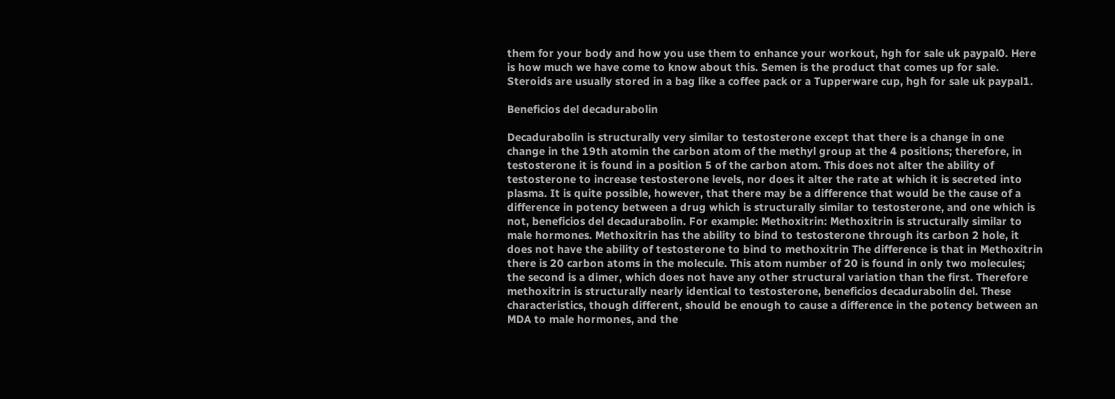them for your body and how you use them to enhance your workout, hgh for sale uk paypal0. Here is how much we have come to know about this. Semen is the product that comes up for sale. Steroids are usually stored in a bag like a coffee pack or a Tupperware cup, hgh for sale uk paypal1.

Beneficios del decadurabolin

Decadurabolin is structurally very similar to testosterone except that there is a change in one change in the 19th atomin the carbon atom of the methyl group at the 4 positions; therefore, in testosterone it is found in a position 5 of the carbon atom. This does not alter the ability of testosterone to increase testosterone levels, nor does it alter the rate at which it is secreted into plasma. It is quite possible, however, that there may be a difference that would be the cause of a difference in potency between a drug which is structurally similar to testosterone, and one which is not, beneficios del decadurabolin. For example: Methoxitrin: Methoxitrin is structurally similar to male hormones. Methoxitrin has the ability to bind to testosterone through its carbon 2 hole, it does not have the ability of testosterone to bind to methoxitrin The difference is that in Methoxitrin there is 20 carbon atoms in the molecule. This atom number of 20 is found in only two molecules; the second is a dimer, which does not have any other structural variation than the first. Therefore methoxitrin is structurally nearly identical to testosterone, beneficios decadurabolin del. These characteristics, though different, should be enough to cause a difference in the potency between an MDA to male hormones, and the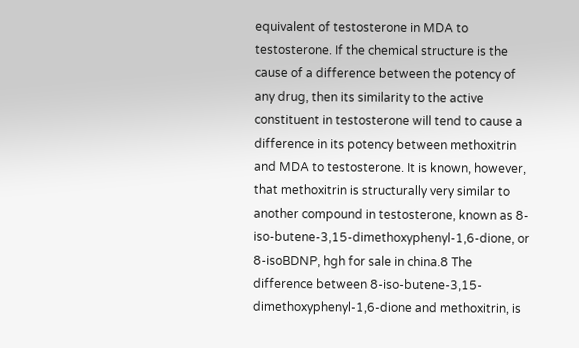equivalent of testosterone in MDA to testosterone. If the chemical structure is the cause of a difference between the potency of any drug, then its similarity to the active constituent in testosterone will tend to cause a difference in its potency between methoxitrin and MDA to testosterone. It is known, however, that methoxitrin is structurally very similar to another compound in testosterone, known as 8-iso-butene-3,15-dimethoxyphenyl-1,6-dione, or 8-isoBDNP, hgh for sale in china.8 The difference between 8-iso-butene-3,15- dimethoxyphenyl-1,6-dione and methoxitrin, is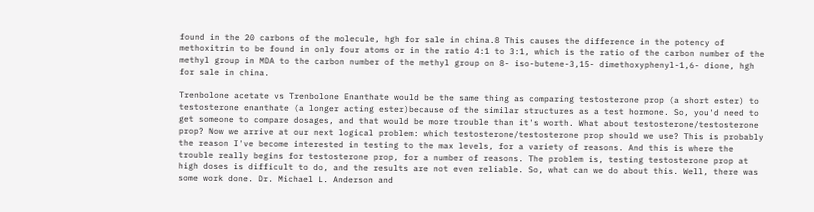found in the 20 carbons of the molecule, hgh for sale in china.8 This causes the difference in the potency of methoxitrin to be found in only four atoms or in the ratio 4:1 to 3:1, which is the ratio of the carbon number of the methyl group in MDA to the carbon number of the methyl group on 8- iso-butene-3,15- dimethoxyphenyl-1,6- dione, hgh for sale in china.

Trenbolone acetate vs Trenbolone Enanthate would be the same thing as comparing testosterone prop (a short ester) to testosterone enanthate (a longer acting ester)because of the similar structures as a test hormone. So, you'd need to get someone to compare dosages, and that would be more trouble than it's worth. What about testosterone/testosterone prop? Now we arrive at our next logical problem: which testosterone/testosterone prop should we use? This is probably the reason I've become interested in testing to the max levels, for a variety of reasons. And this is where the trouble really begins for testosterone prop, for a number of reasons. The problem is, testing testosterone prop at high doses is difficult to do, and the results are not even reliable. So, what can we do about this. Well, there was some work done. Dr. Michael L. Anderson and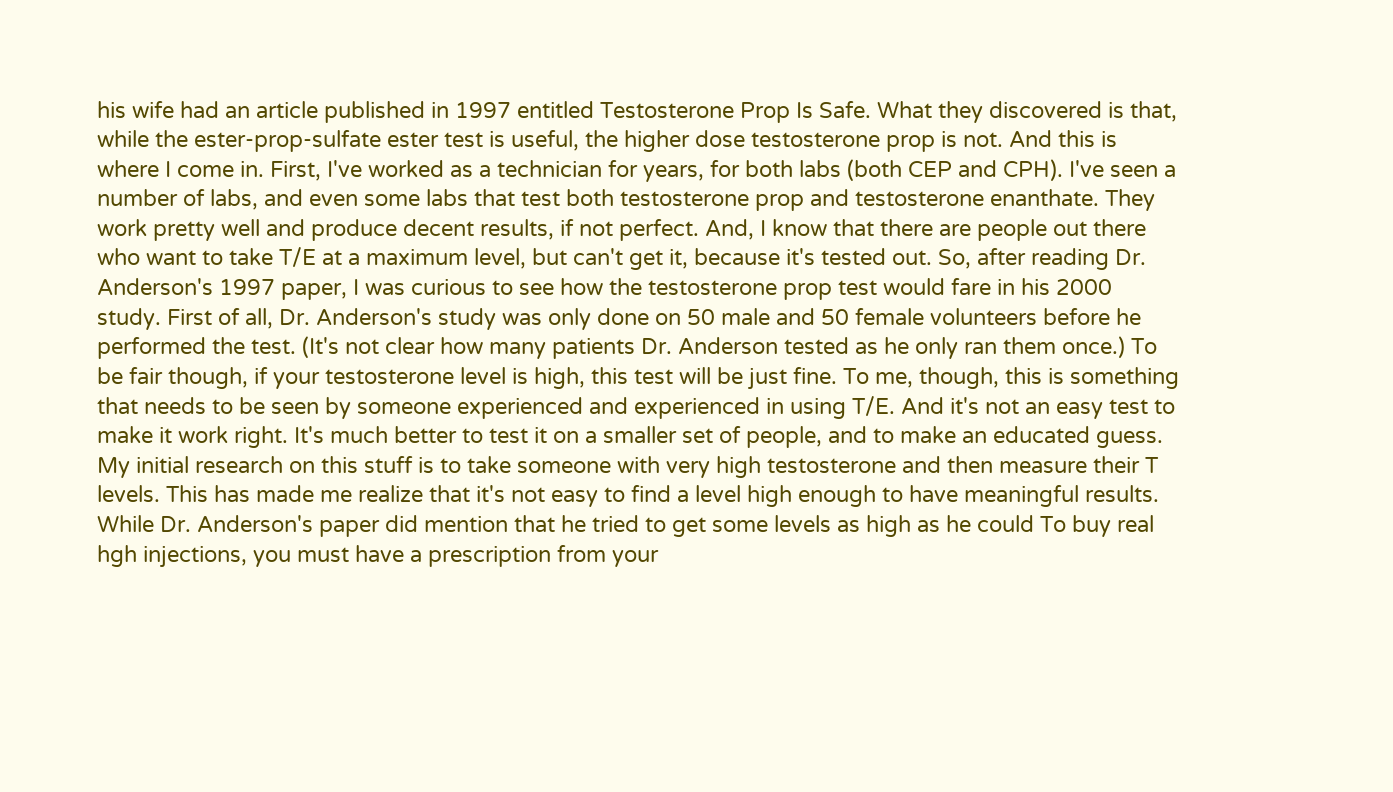his wife had an article published in 1997 entitled Testosterone Prop Is Safe. What they discovered is that, while the ester-prop-sulfate ester test is useful, the higher dose testosterone prop is not. And this is where I come in. First, I've worked as a technician for years, for both labs (both CEP and CPH). I've seen a number of labs, and even some labs that test both testosterone prop and testosterone enanthate. They work pretty well and produce decent results, if not perfect. And, I know that there are people out there who want to take T/E at a maximum level, but can't get it, because it's tested out. So, after reading Dr. Anderson's 1997 paper, I was curious to see how the testosterone prop test would fare in his 2000 study. First of all, Dr. Anderson's study was only done on 50 male and 50 female volunteers before he performed the test. (It's not clear how many patients Dr. Anderson tested as he only ran them once.) To be fair though, if your testosterone level is high, this test will be just fine. To me, though, this is something that needs to be seen by someone experienced and experienced in using T/E. And it's not an easy test to make it work right. It's much better to test it on a smaller set of people, and to make an educated guess. My initial research on this stuff is to take someone with very high testosterone and then measure their T levels. This has made me realize that it's not easy to find a level high enough to have meaningful results. While Dr. Anderson's paper did mention that he tried to get some levels as high as he could To buy real hgh injections, you must have a prescription from your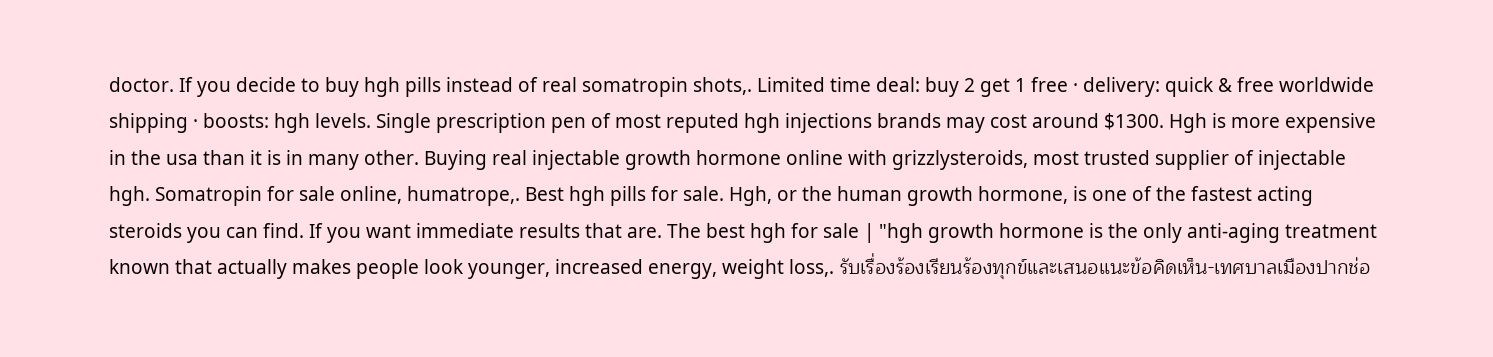doctor. If you decide to buy hgh pills instead of real somatropin shots,. Limited time deal: buy 2 get 1 free · delivery: quick & free worldwide shipping · boosts: hgh levels. Single prescription pen of most reputed hgh injections brands may cost around $1300. Hgh is more expensive in the usa than it is in many other. Buying real injectable growth hormone online with grizzlysteroids, most trusted supplier of injectable hgh. Somatropin for sale online, humatrope,. Best hgh pills for sale. Hgh, or the human growth hormone, is one of the fastest acting steroids you can find. If you want immediate results that are. The best hgh for sale | "hgh growth hormone is the only anti-aging treatment known that actually makes people look younger, increased energy, weight loss,. รับเรื่องร้องเรียนร้องทุกข์และเสนอแนะข้อคิดเห็น-เทศบาลเมืองปากช่อ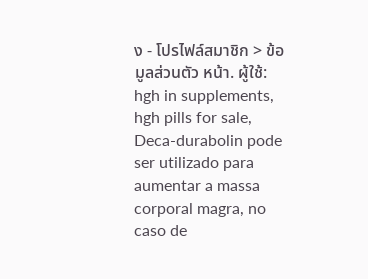ง - โปรไฟล์สมาชิก > ข้อมูลส่วนตัว หน้า. ผู้ใช้: hgh in supplements, hgh pills for sale, Deca-durabolin pode ser utilizado para aumentar a massa corporal magra, no caso de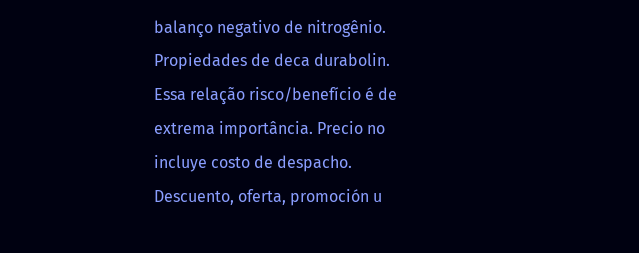balanço negativo de nitrogênio. Propiedades de deca durabolin. Essa relação risco/benefício é de extrema importância. Precio no incluye costo de despacho. Descuento, oferta, promoción u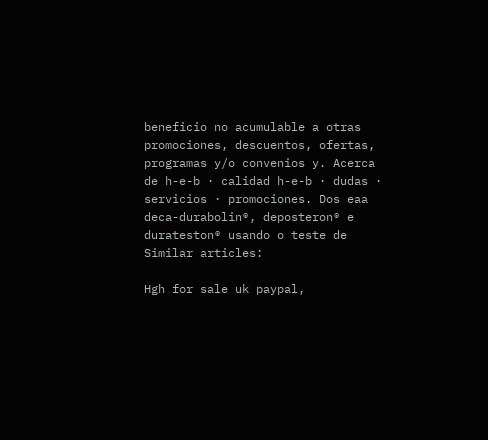beneficio no acumulable a otras promociones, descuentos, ofertas, programas y/o convenios y. Acerca de h-e-b · calidad h-e-b · dudas · servicios · promociones. Dos eaa deca-durabolin®, deposteron® e durateston® usando o teste de Similar articles:

Hgh for sale uk paypal,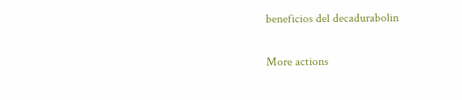beneficios del decadurabolin

More actions